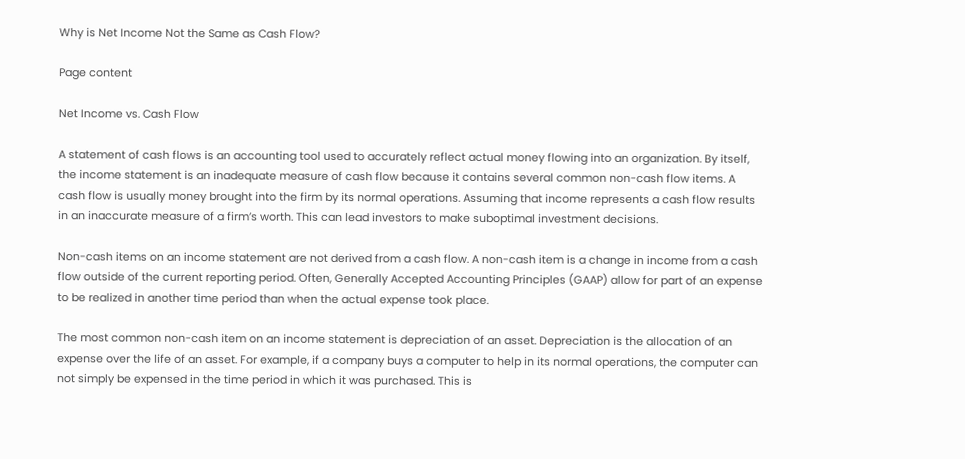Why is Net Income Not the Same as Cash Flow?

Page content

Net Income vs. Cash Flow

A statement of cash flows is an accounting tool used to accurately reflect actual money flowing into an organization. By itself, the income statement is an inadequate measure of cash flow because it contains several common non-cash flow items. A cash flow is usually money brought into the firm by its normal operations. Assuming that income represents a cash flow results in an inaccurate measure of a firm’s worth. This can lead investors to make suboptimal investment decisions.

Non-cash items on an income statement are not derived from a cash flow. A non-cash item is a change in income from a cash flow outside of the current reporting period. Often, Generally Accepted Accounting Principles (GAAP) allow for part of an expense to be realized in another time period than when the actual expense took place.

The most common non-cash item on an income statement is depreciation of an asset. Depreciation is the allocation of an expense over the life of an asset. For example, if a company buys a computer to help in its normal operations, the computer can not simply be expensed in the time period in which it was purchased. This is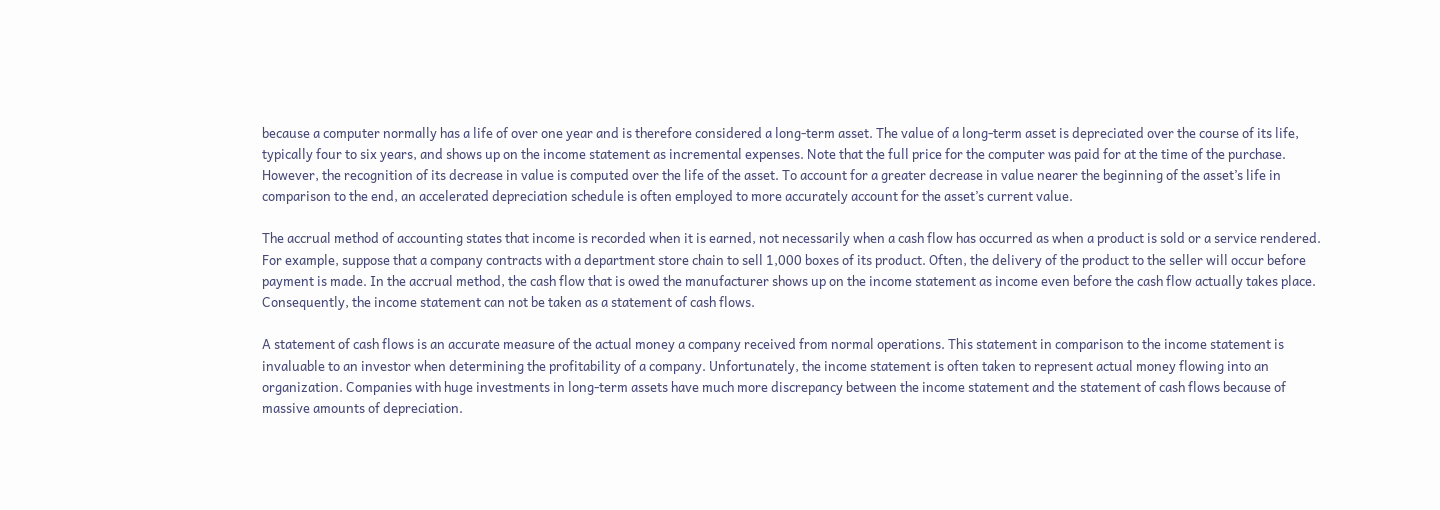because a computer normally has a life of over one year and is therefore considered a long-term asset. The value of a long-term asset is depreciated over the course of its life, typically four to six years, and shows up on the income statement as incremental expenses. Note that the full price for the computer was paid for at the time of the purchase. However, the recognition of its decrease in value is computed over the life of the asset. To account for a greater decrease in value nearer the beginning of the asset’s life in comparison to the end, an accelerated depreciation schedule is often employed to more accurately account for the asset’s current value.

The accrual method of accounting states that income is recorded when it is earned, not necessarily when a cash flow has occurred as when a product is sold or a service rendered. For example, suppose that a company contracts with a department store chain to sell 1,000 boxes of its product. Often, the delivery of the product to the seller will occur before payment is made. In the accrual method, the cash flow that is owed the manufacturer shows up on the income statement as income even before the cash flow actually takes place. Consequently, the income statement can not be taken as a statement of cash flows.

A statement of cash flows is an accurate measure of the actual money a company received from normal operations. This statement in comparison to the income statement is invaluable to an investor when determining the profitability of a company. Unfortunately, the income statement is often taken to represent actual money flowing into an organization. Companies with huge investments in long-term assets have much more discrepancy between the income statement and the statement of cash flows because of massive amounts of depreciation.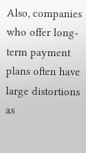Also, companies who offer long-term payment plans often have large distortions as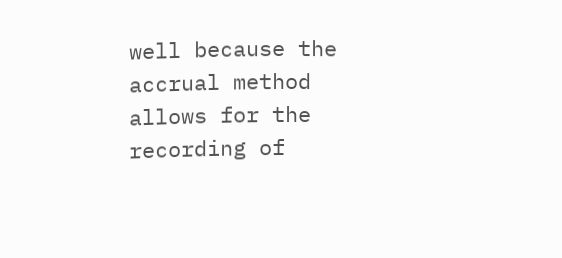well because the accrual method allows for the recording of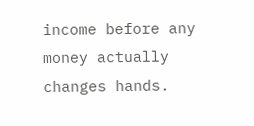income before any money actually changes hands.